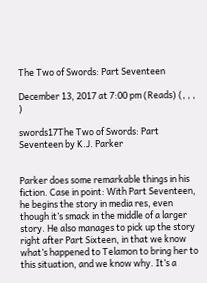The Two of Swords: Part Seventeen

December 13, 2017 at 7:00 pm (Reads) (, , , )

swords17The Two of Swords: Part Seventeen by K.J. Parker


Parker does some remarkable things in his fiction. Case in point: With Part Seventeen, he begins the story in media res, even though it’s smack in the middle of a larger story. He also manages to pick up the story right after Part Sixteen, in that we know what’s happened to Telamon to bring her to this situation, and we know why. It’s a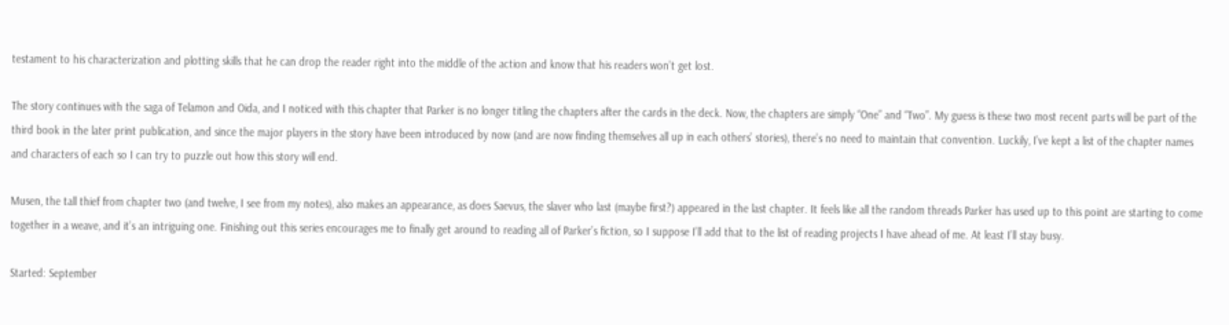testament to his characterization and plotting skills that he can drop the reader right into the middle of the action and know that his readers won’t get lost.

The story continues with the saga of Telamon and Oida, and I noticed with this chapter that Parker is no longer titling the chapters after the cards in the deck. Now, the chapters are simply “One” and “Two”. My guess is these two most recent parts will be part of the third book in the later print publication, and since the major players in the story have been introduced by now (and are now finding themselves all up in each others’ stories), there’s no need to maintain that convention. Luckily, I’ve kept a list of the chapter names and characters of each so I can try to puzzle out how this story will end.

Musen, the tall thief from chapter two (and twelve, I see from my notes), also makes an appearance, as does Saevus, the slaver who last (maybe first?) appeared in the last chapter. It feels like all the random threads Parker has used up to this point are starting to come together in a weave, and it’s an intriguing one. Finishing out this series encourages me to finally get around to reading all of Parker’s fiction, so I suppose I’ll add that to the list of reading projects I have ahead of me. At least I’ll stay busy.

Started: September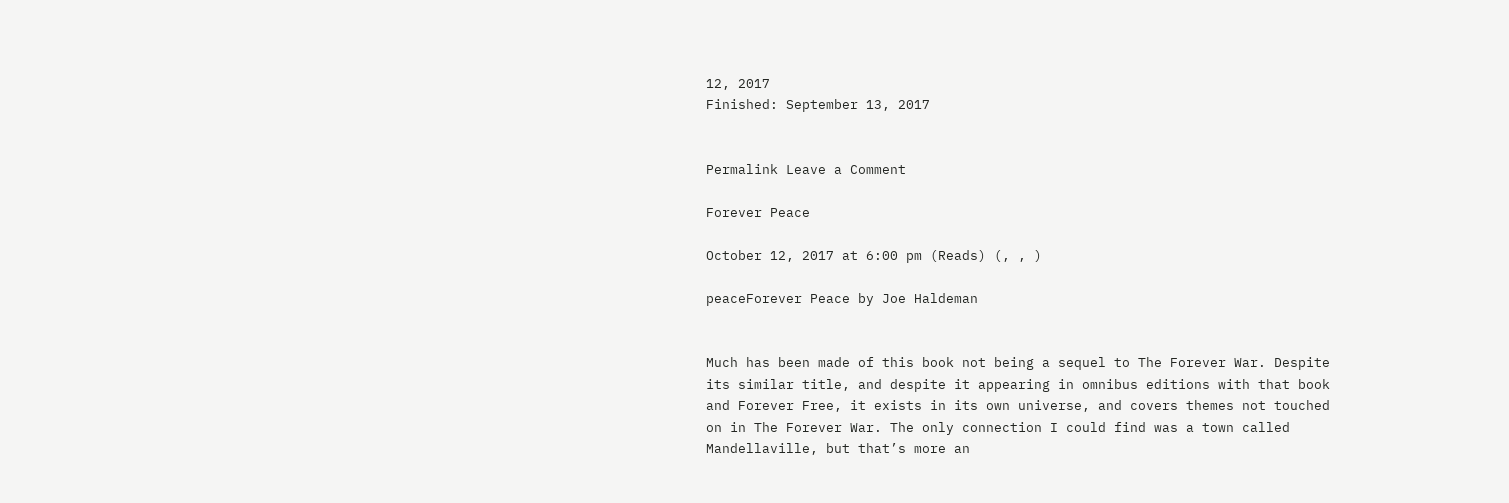12, 2017
Finished: September 13, 2017


Permalink Leave a Comment

Forever Peace

October 12, 2017 at 6:00 pm (Reads) (, , )

peaceForever Peace by Joe Haldeman


Much has been made of this book not being a sequel to The Forever War. Despite its similar title, and despite it appearing in omnibus editions with that book and Forever Free, it exists in its own universe, and covers themes not touched on in The Forever War. The only connection I could find was a town called Mandellaville, but that’s more an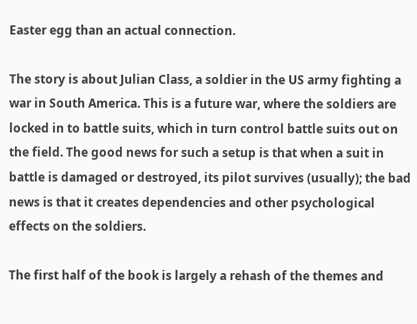Easter egg than an actual connection.

The story is about Julian Class, a soldier in the US army fighting a war in South America. This is a future war, where the soldiers are locked in to battle suits, which in turn control battle suits out on the field. The good news for such a setup is that when a suit in battle is damaged or destroyed, its pilot survives (usually); the bad news is that it creates dependencies and other psychological effects on the soldiers.

The first half of the book is largely a rehash of the themes and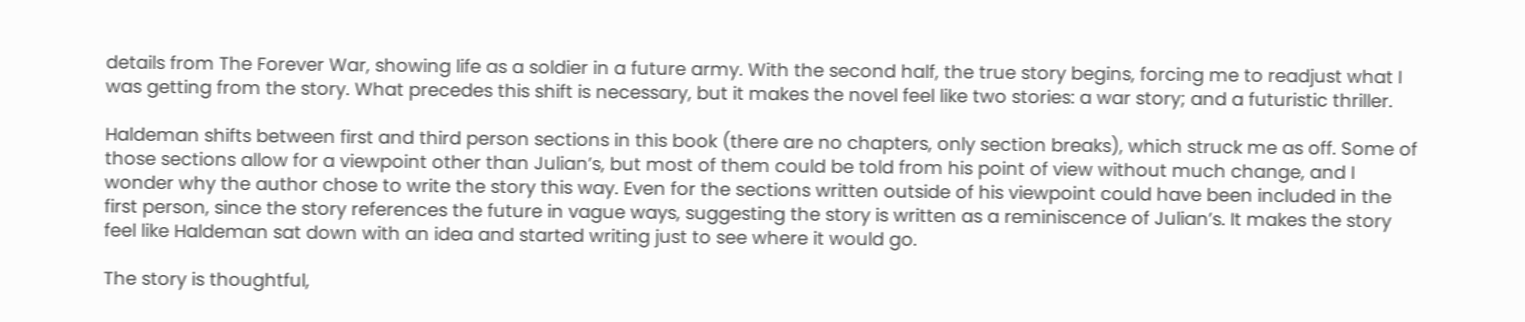details from The Forever War, showing life as a soldier in a future army. With the second half, the true story begins, forcing me to readjust what I was getting from the story. What precedes this shift is necessary, but it makes the novel feel like two stories: a war story; and a futuristic thriller.

Haldeman shifts between first and third person sections in this book (there are no chapters, only section breaks), which struck me as off. Some of those sections allow for a viewpoint other than Julian’s, but most of them could be told from his point of view without much change, and I wonder why the author chose to write the story this way. Even for the sections written outside of his viewpoint could have been included in the first person, since the story references the future in vague ways, suggesting the story is written as a reminiscence of Julian’s. It makes the story feel like Haldeman sat down with an idea and started writing just to see where it would go.

The story is thoughtful,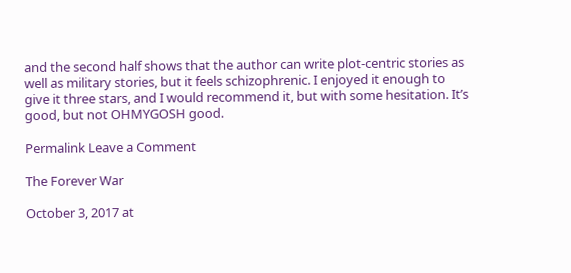and the second half shows that the author can write plot-centric stories as well as military stories, but it feels schizophrenic. I enjoyed it enough to give it three stars, and I would recommend it, but with some hesitation. It’s good, but not OHMYGOSH good.

Permalink Leave a Comment

The Forever War

October 3, 2017 at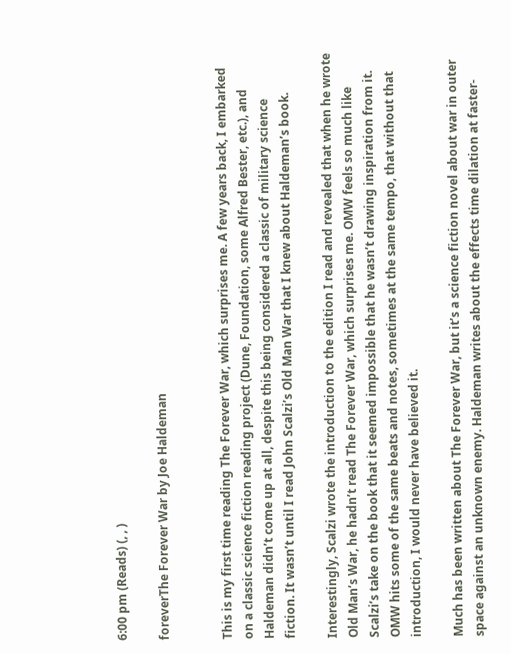6:00 pm (Reads) (, , )

foreverThe Forever War by Joe Haldeman


This is my first time reading The Forever War, which surprises me. A few years back, I embarked on a classic science fiction reading project (Dune, Foundation, some Alfred Bester, etc.), and Haldeman didn’t come up at all, despite this being considered a classic of military science fiction. It wasn’t until I read John Scalzi’s Old Man War that I knew about Haldeman’s book.

Interestingly, Scalzi wrote the introduction to the edition I read and revealed that when he wrote Old Man’s War, he hadn’t read The Forever War, which surprises me. OMW feels so much like Scalzi’s take on the book that it seemed impossible that he wasn’t drawing inspiration from it. OMW hits some of the same beats and notes, sometimes at the same tempo, that without that introduction, I would never have believed it.

Much has been written about The Forever War, but it’s a science fiction novel about war in outer space against an unknown enemy. Haldeman writes about the effects time dilation at faster-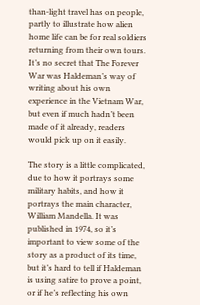than-light travel has on people, partly to illustrate how alien home life can be for real soldiers returning from their own tours. It’s no secret that The Forever War was Haldeman’s way of writing about his own experience in the Vietnam War, but even if much hadn’t been made of it already, readers would pick up on it easily.

The story is a little complicated, due to how it portrays some military habits, and how it portrays the main character, William Mandella. It was published in 1974, so it’s important to view some of the story as a product of its time, but it’s hard to tell if Haldeman is using satire to prove a point, or if he’s reflecting his own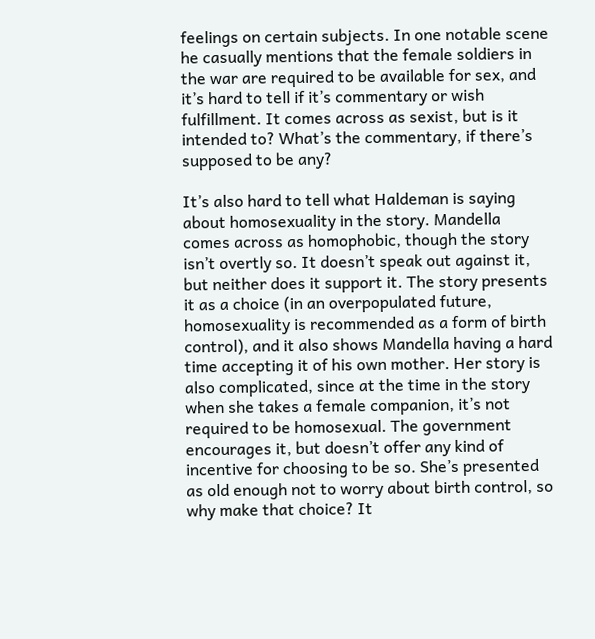feelings on certain subjects. In one notable scene he casually mentions that the female soldiers in the war are required to be available for sex, and it’s hard to tell if it’s commentary or wish fulfillment. It comes across as sexist, but is it intended to? What’s the commentary, if there’s supposed to be any?

It’s also hard to tell what Haldeman is saying about homosexuality in the story. Mandella comes across as homophobic, though the story isn’t overtly so. It doesn’t speak out against it, but neither does it support it. The story presents it as a choice (in an overpopulated future, homosexuality is recommended as a form of birth control), and it also shows Mandella having a hard time accepting it of his own mother. Her story is also complicated, since at the time in the story when she takes a female companion, it’s not required to be homosexual. The government encourages it, but doesn’t offer any kind of incentive for choosing to be so. She’s presented as old enough not to worry about birth control, so why make that choice? It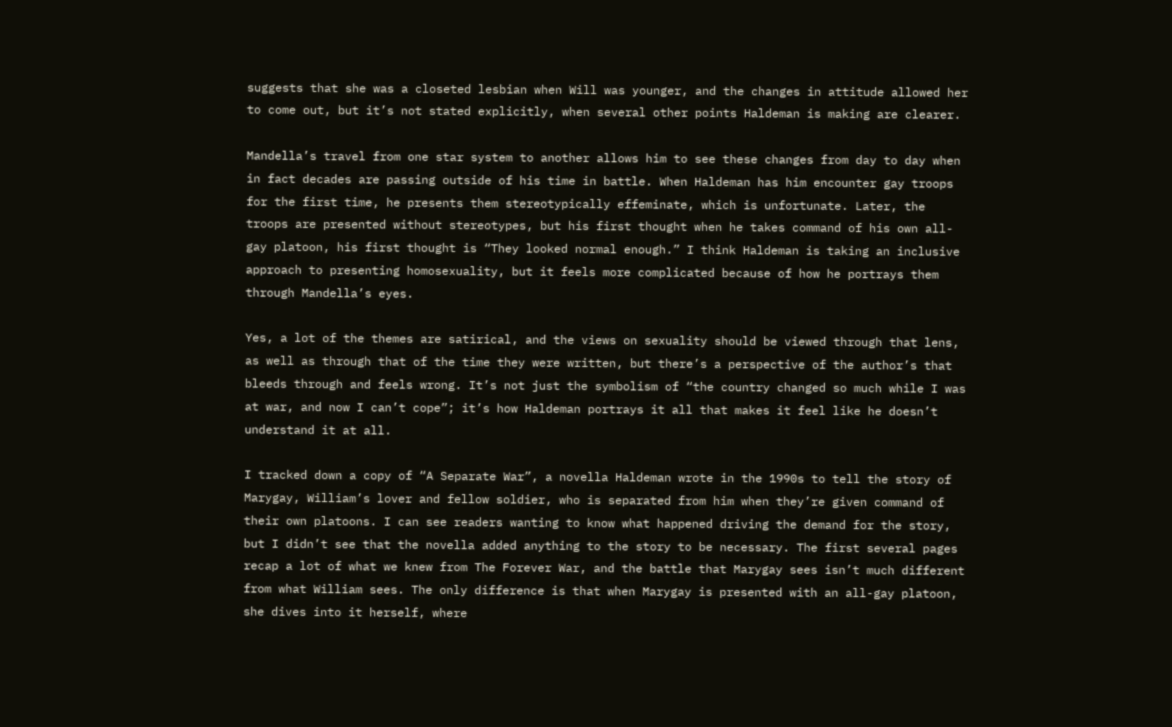suggests that she was a closeted lesbian when Will was younger, and the changes in attitude allowed her to come out, but it’s not stated explicitly, when several other points Haldeman is making are clearer.

Mandella’s travel from one star system to another allows him to see these changes from day to day when in fact decades are passing outside of his time in battle. When Haldeman has him encounter gay troops for the first time, he presents them stereotypically effeminate, which is unfortunate. Later, the troops are presented without stereotypes, but his first thought when he takes command of his own all-gay platoon, his first thought is “They looked normal enough.” I think Haldeman is taking an inclusive approach to presenting homosexuality, but it feels more complicated because of how he portrays them through Mandella’s eyes.

Yes, a lot of the themes are satirical, and the views on sexuality should be viewed through that lens, as well as through that of the time they were written, but there’s a perspective of the author’s that bleeds through and feels wrong. It’s not just the symbolism of “the country changed so much while I was at war, and now I can’t cope”; it’s how Haldeman portrays it all that makes it feel like he doesn’t understand it at all.

I tracked down a copy of “A Separate War”, a novella Haldeman wrote in the 1990s to tell the story of Marygay, William’s lover and fellow soldier, who is separated from him when they’re given command of their own platoons. I can see readers wanting to know what happened driving the demand for the story, but I didn’t see that the novella added anything to the story to be necessary. The first several pages recap a lot of what we knew from The Forever War, and the battle that Marygay sees isn’t much different from what William sees. The only difference is that when Marygay is presented with an all-gay platoon, she dives into it herself, where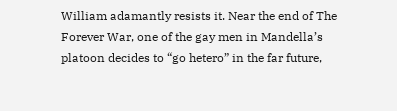William adamantly resists it. Near the end of The Forever War, one of the gay men in Mandella’s platoon decides to “go hetero” in the far future,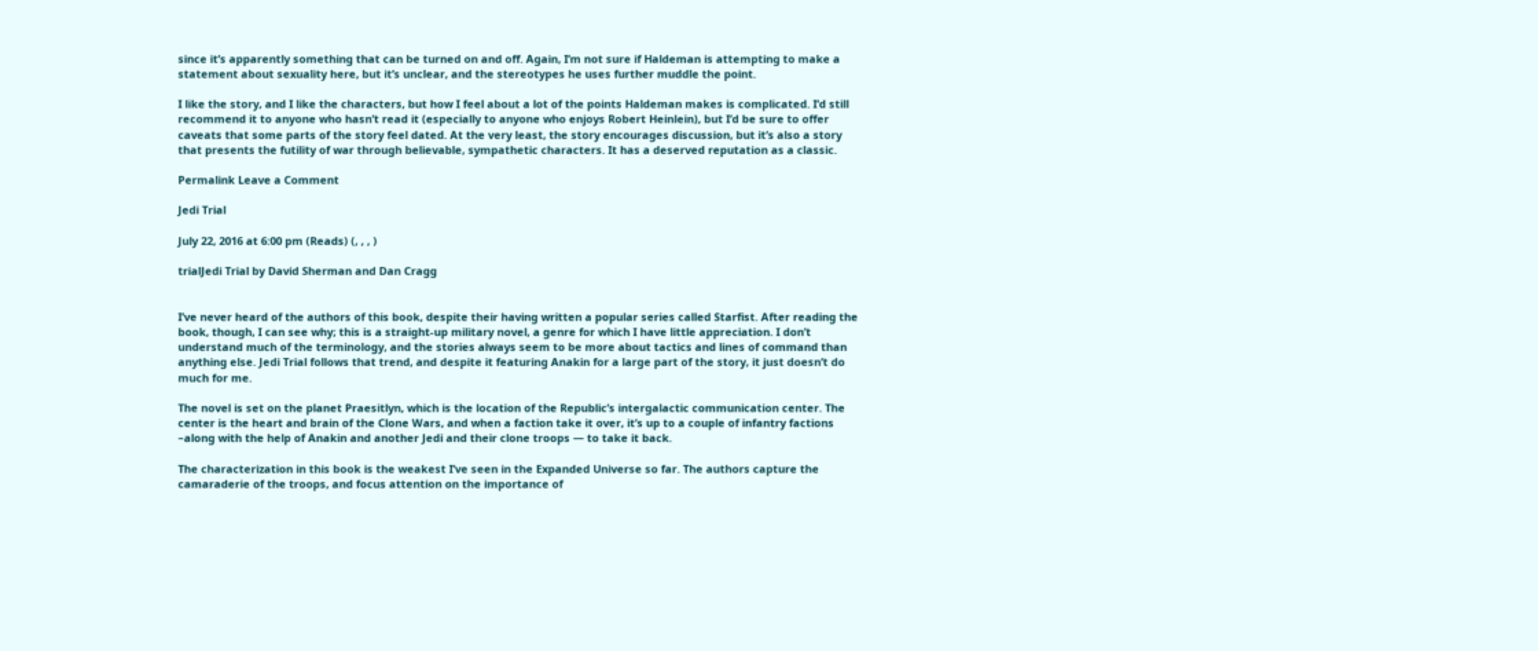since it’s apparently something that can be turned on and off. Again, I’m not sure if Haldeman is attempting to make a statement about sexuality here, but it’s unclear, and the stereotypes he uses further muddle the point.

I like the story, and I like the characters, but how I feel about a lot of the points Haldeman makes is complicated. I’d still recommend it to anyone who hasn’t read it (especially to anyone who enjoys Robert Heinlein), but I’d be sure to offer caveats that some parts of the story feel dated. At the very least, the story encourages discussion, but it’s also a story that presents the futility of war through believable, sympathetic characters. It has a deserved reputation as a classic.

Permalink Leave a Comment

Jedi Trial

July 22, 2016 at 6:00 pm (Reads) (, , , )

trialJedi Trial by David Sherman and Dan Cragg


I’ve never heard of the authors of this book, despite their having written a popular series called Starfist. After reading the book, though, I can see why; this is a straight-up military novel, a genre for which I have little appreciation. I don’t understand much of the terminology, and the stories always seem to be more about tactics and lines of command than anything else. Jedi Trial follows that trend, and despite it featuring Anakin for a large part of the story, it just doesn’t do much for me.

The novel is set on the planet Praesitlyn, which is the location of the Republic’s intergalactic communication center. The center is the heart and brain of the Clone Wars, and when a faction take it over, it’s up to a couple of infantry factions –along with the help of Anakin and another Jedi and their clone troops — to take it back.

The characterization in this book is the weakest I’ve seen in the Expanded Universe so far. The authors capture the camaraderie of the troops, and focus attention on the importance of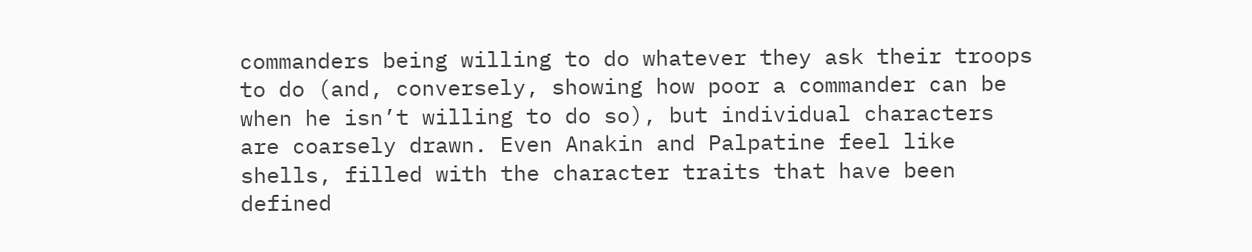commanders being willing to do whatever they ask their troops to do (and, conversely, showing how poor a commander can be when he isn’t willing to do so), but individual characters are coarsely drawn. Even Anakin and Palpatine feel like shells, filled with the character traits that have been defined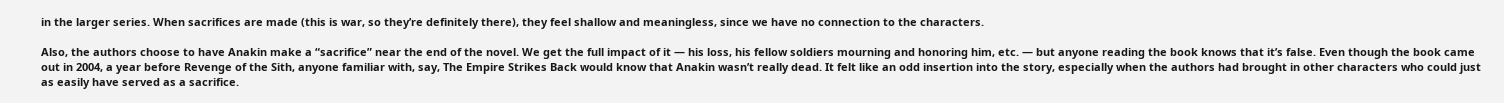in the larger series. When sacrifices are made (this is war, so they’re definitely there), they feel shallow and meaningless, since we have no connection to the characters.

Also, the authors choose to have Anakin make a “sacrifice” near the end of the novel. We get the full impact of it — his loss, his fellow soldiers mourning and honoring him, etc. — but anyone reading the book knows that it’s false. Even though the book came out in 2004, a year before Revenge of the Sith, anyone familiar with, say, The Empire Strikes Back would know that Anakin wasn’t really dead. It felt like an odd insertion into the story, especially when the authors had brought in other characters who could just as easily have served as a sacrifice.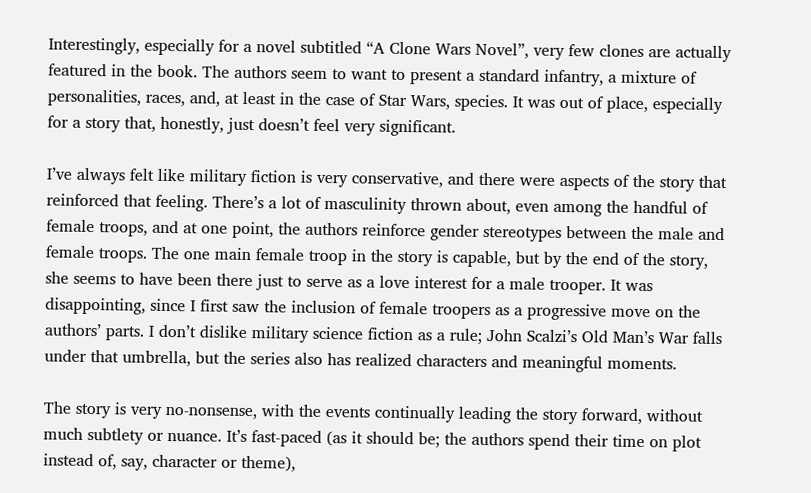Interestingly, especially for a novel subtitled “A Clone Wars Novel”, very few clones are actually featured in the book. The authors seem to want to present a standard infantry, a mixture of personalities, races, and, at least in the case of Star Wars, species. It was out of place, especially for a story that, honestly, just doesn’t feel very significant.

I’ve always felt like military fiction is very conservative, and there were aspects of the story that reinforced that feeling. There’s a lot of masculinity thrown about, even among the handful of female troops, and at one point, the authors reinforce gender stereotypes between the male and female troops. The one main female troop in the story is capable, but by the end of the story, she seems to have been there just to serve as a love interest for a male trooper. It was disappointing, since I first saw the inclusion of female troopers as a progressive move on the authors’ parts. I don’t dislike military science fiction as a rule; John Scalzi’s Old Man’s War falls under that umbrella, but the series also has realized characters and meaningful moments.

The story is very no-nonsense, with the events continually leading the story forward, without much subtlety or nuance. It’s fast-paced (as it should be; the authors spend their time on plot instead of, say, character or theme),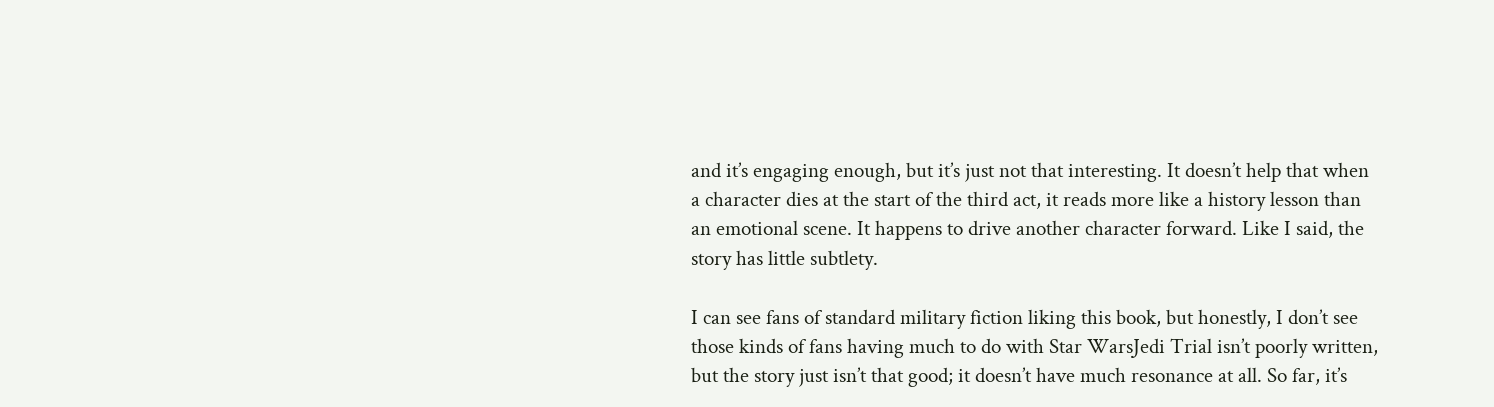and it’s engaging enough, but it’s just not that interesting. It doesn’t help that when a character dies at the start of the third act, it reads more like a history lesson than an emotional scene. It happens to drive another character forward. Like I said, the story has little subtlety.

I can see fans of standard military fiction liking this book, but honestly, I don’t see those kinds of fans having much to do with Star WarsJedi Trial isn’t poorly written, but the story just isn’t that good; it doesn’t have much resonance at all. So far, it’s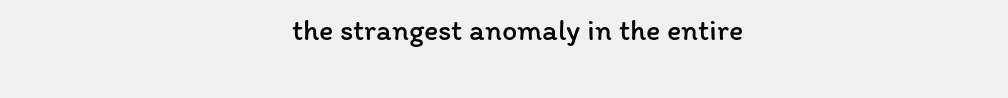the strangest anomaly in the entire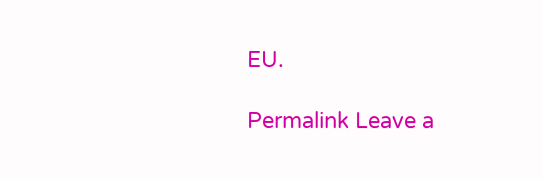EU.

Permalink Leave a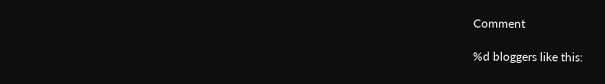Comment

%d bloggers like this: